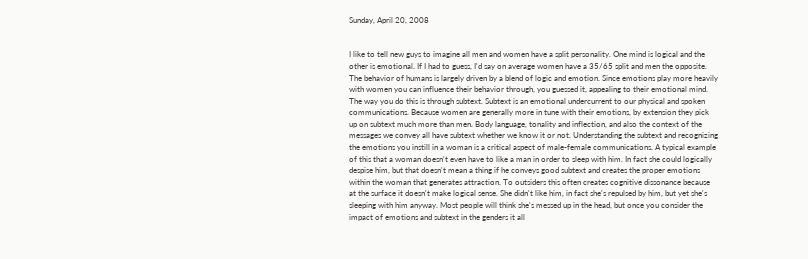Sunday, April 20, 2008


I like to tell new guys to imagine all men and women have a split personality. One mind is logical and the other is emotional. If I had to guess, I'd say on average women have a 35/65 split and men the opposite. The behavior of humans is largely driven by a blend of logic and emotion. Since emotions play more heavily with women you can influence their behavior through, you guessed it, appealing to their emotional mind. The way you do this is through subtext. Subtext is an emotional undercurrent to our physical and spoken communications. Because women are generally more in tune with their emotions, by extension they pick up on subtext much more than men. Body language, tonality and inflection, and also the context of the messages we convey all have subtext whether we know it or not. Understanding the subtext and recognizing the emotions you instill in a woman is a critical aspect of male-female communications. A typical example of this that a woman doesn't even have to like a man in order to sleep with him. In fact she could logically despise him, but that doesn't mean a thing if he conveys good subtext and creates the proper emotions within the woman that generates attraction. To outsiders this often creates cognitive dissonance because at the surface it doesn't make logical sense. She didn't like him, in fact she's repulsed by him, but yet she's sleeping with him anyway. Most people will think she's messed up in the head, but once you consider the impact of emotions and subtext in the genders it all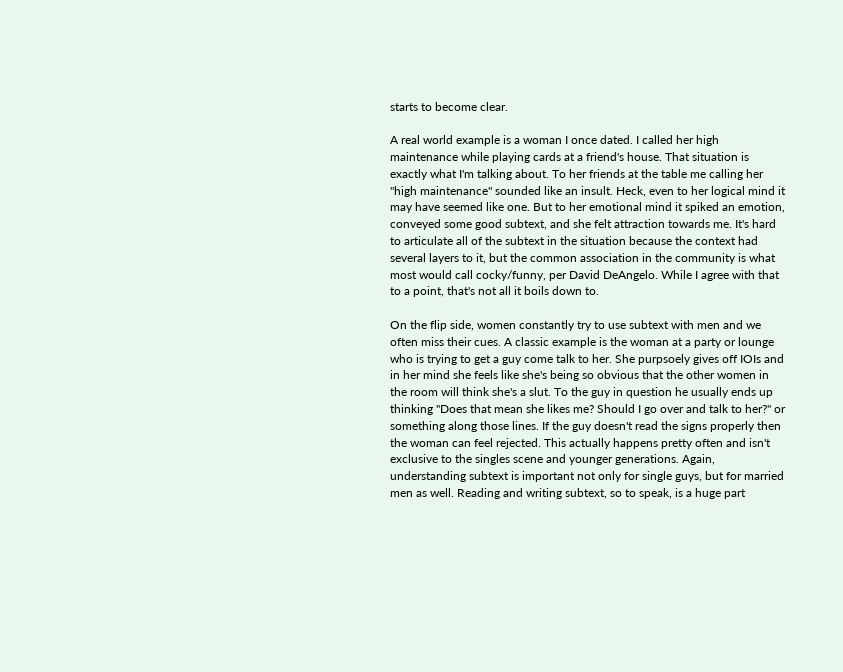starts to become clear.

A real world example is a woman I once dated. I called her high maintenance while playing cards at a friend's house. That situation is exactly what I'm talking about. To her friends at the table me calling her "high maintenance" sounded like an insult. Heck, even to her logical mind it may have seemed like one. But to her emotional mind it spiked an emotion, conveyed some good subtext, and she felt attraction towards me. It's hard to articulate all of the subtext in the situation because the context had several layers to it, but the common association in the community is what most would call cocky/funny, per David DeAngelo. While I agree with that to a point, that's not all it boils down to.

On the flip side, women constantly try to use subtext with men and we often miss their cues. A classic example is the woman at a party or lounge who is trying to get a guy come talk to her. She purpsoely gives off IOIs and in her mind she feels like she's being so obvious that the other women in the room will think she's a slut. To the guy in question he usually ends up thinking "Does that mean she likes me? Should I go over and talk to her?" or something along those lines. If the guy doesn't read the signs properly then the woman can feel rejected. This actually happens pretty often and isn't exclusive to the singles scene and younger generations. Again, understanding subtext is important not only for single guys, but for married men as well. Reading and writing subtext, so to speak, is a huge part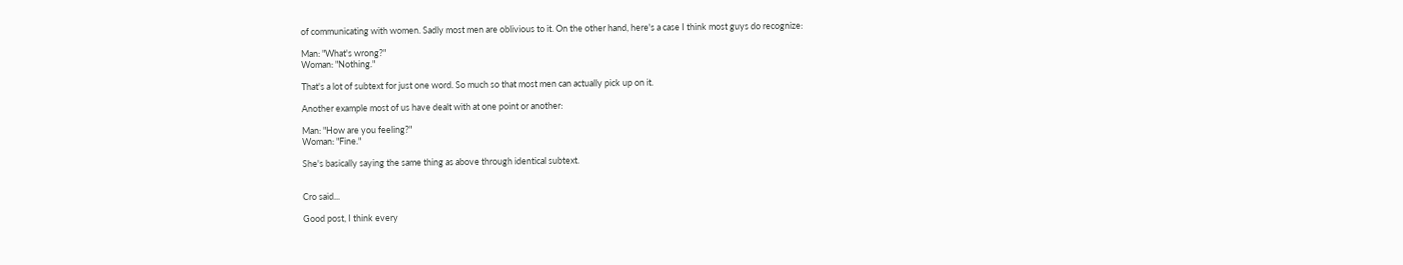of communicating with women. Sadly most men are oblivious to it. On the other hand, here's a case I think most guys do recognize:

Man: "What's wrong?"
Woman: "Nothing."

That's a lot of subtext for just one word. So much so that most men can actually pick up on it.

Another example most of us have dealt with at one point or another:

Man: "How are you feeling?"
Woman: "Fine."

She's basically saying the same thing as above through identical subtext.


Cro said...

Good post, I think every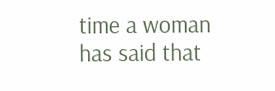time a woman has said that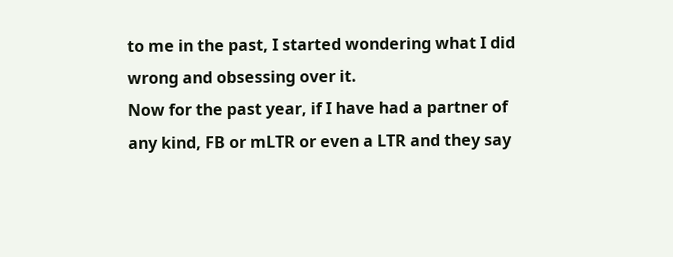to me in the past, I started wondering what I did wrong and obsessing over it.
Now for the past year, if I have had a partner of any kind, FB or mLTR or even a LTR and they say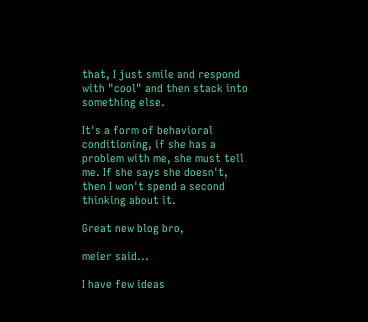that, I just smile and respond with "cool" and then stack into something else.

It's a form of behavioral conditioning, if she has a problem with me, she must tell me. If she says she doesn't, then I won't spend a second thinking about it.

Great new blog bro,

meier said...

I have few ideas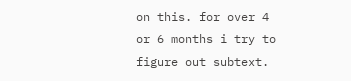on this. for over 4 or 6 months i try to figure out subtext.